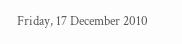Friday, 17 December 2010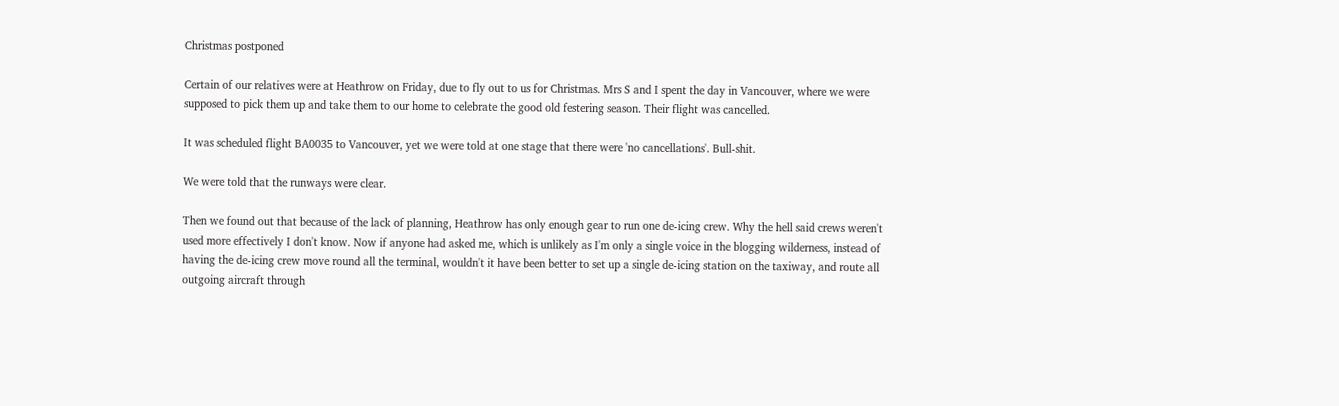Christmas postponed

Certain of our relatives were at Heathrow on Friday, due to fly out to us for Christmas. Mrs S and I spent the day in Vancouver, where we were supposed to pick them up and take them to our home to celebrate the good old festering season. Their flight was cancelled.

It was scheduled flight BA0035 to Vancouver, yet we were told at one stage that there were 'no cancellations'. Bull-shit.

We were told that the runways were clear.

Then we found out that because of the lack of planning, Heathrow has only enough gear to run one de-icing crew. Why the hell said crews weren't used more effectively I don't know. Now if anyone had asked me, which is unlikely as I'm only a single voice in the blogging wilderness, instead of having the de-icing crew move round all the terminal, wouldn't it have been better to set up a single de-icing station on the taxiway, and route all outgoing aircraft through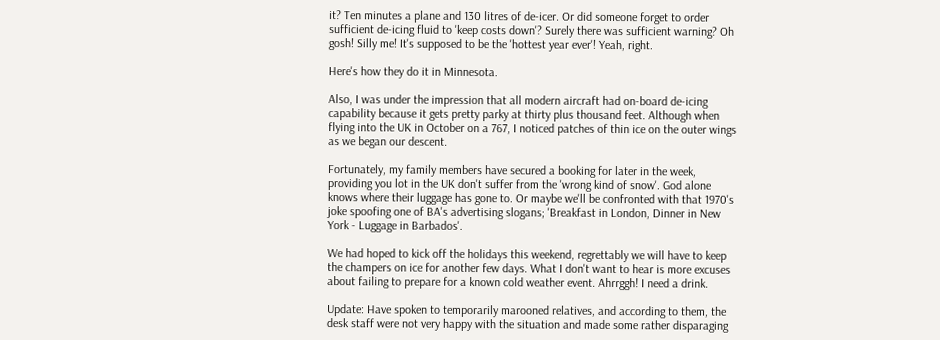it? Ten minutes a plane and 130 litres of de-icer. Or did someone forget to order sufficient de-icing fluid to 'keep costs down'? Surely there was sufficient warning? Oh gosh! Silly me! It's supposed to be the 'hottest year ever'! Yeah, right.

Here's how they do it in Minnesota.

Also, I was under the impression that all modern aircraft had on-board de-icing capability because it gets pretty parky at thirty plus thousand feet. Although when flying into the UK in October on a 767, I noticed patches of thin ice on the outer wings as we began our descent.

Fortunately, my family members have secured a booking for later in the week, providing you lot in the UK don't suffer from the 'wrong kind of snow'. God alone knows where their luggage has gone to. Or maybe we'll be confronted with that 1970's joke spoofing one of BA's advertising slogans; 'Breakfast in London, Dinner in New York - Luggage in Barbados'.

We had hoped to kick off the holidays this weekend, regrettably we will have to keep the champers on ice for another few days. What I don't want to hear is more excuses about failing to prepare for a known cold weather event. Ahrrggh! I need a drink.

Update: Have spoken to temporarily marooned relatives, and according to them, the desk staff were not very happy with the situation and made some rather disparaging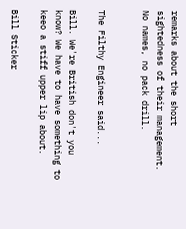remarks about the short sightedness of their management. No names, no pack drill.


The Filthy Engineer said...

Bill. We're British don't you know? We have to have something to keeo a stiff upper lip about.

Bill Sticker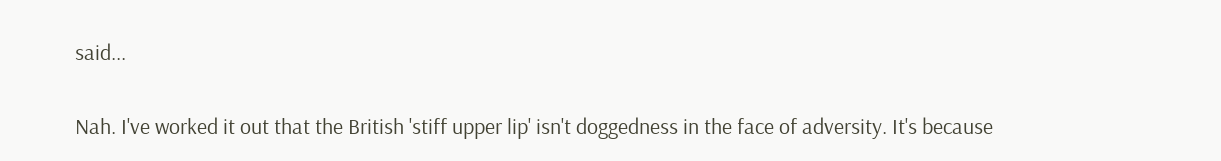said...

Nah. I've worked it out that the British 'stiff upper lip' isn't doggedness in the face of adversity. It's because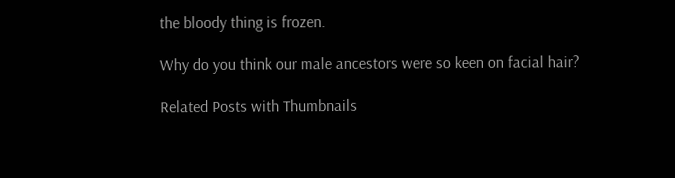the bloody thing is frozen.

Why do you think our male ancestors were so keen on facial hair?

Related Posts with Thumbnails